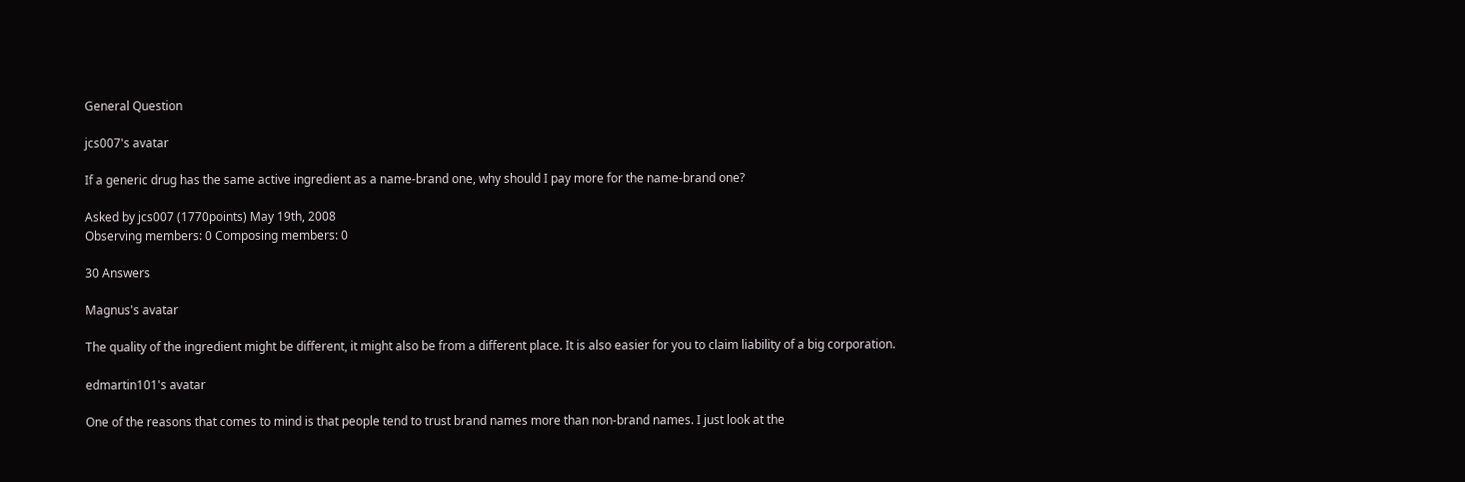General Question

jcs007's avatar

If a generic drug has the same active ingredient as a name-brand one, why should I pay more for the name-brand one?

Asked by jcs007 (1770points) May 19th, 2008
Observing members: 0 Composing members: 0

30 Answers

Magnus's avatar

The quality of the ingredient might be different, it might also be from a different place. It is also easier for you to claim liability of a big corporation.

edmartin101's avatar

One of the reasons that comes to mind is that people tend to trust brand names more than non-brand names. I just look at the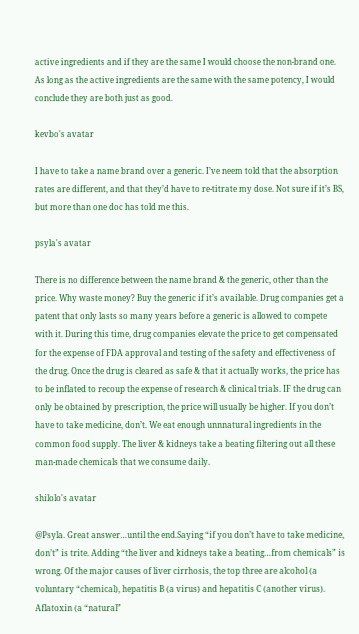active ingredients and if they are the same I would choose the non-brand one. As long as the active ingredients are the same with the same potency, I would conclude they are both just as good.

kevbo's avatar

I have to take a name brand over a generic. I’ve neem told that the absorption rates are different, and that they’d have to re-titrate my dose. Not sure if it’s BS, but more than one doc has told me this.

psyla's avatar

There is no difference between the name brand & the generic, other than the price. Why waste money? Buy the generic if it’s available. Drug companies get a patent that only lasts so many years before a generic is allowed to compete with it. During this time, drug companies elevate the price to get compensated for the expense of FDA approval and testing of the safety and effectiveness of the drug. Once the drug is cleared as safe & that it actually works, the price has to be inflated to recoup the expense of research & clinical trials. IF the drug can only be obtained by prescription, the price will usually be higher. If you don’t have to take medicine, don’t. We eat enough unnnatural ingredients in the common food supply. The liver & kidneys take a beating filtering out all these man-made chemicals that we consume daily.

shilolo's avatar

@Psyla. Great answer…until the end.Saying “if you don’t have to take medicine, don’t” is trite. Adding “the liver and kidneys take a beating…from chemicals” is wrong. Of the major causes of liver cirrhosis, the top three are alcohol (a voluntary “chemical), hepatitis B (a virus) and hepatitis C (another virus). Aflatoxin (a “natural”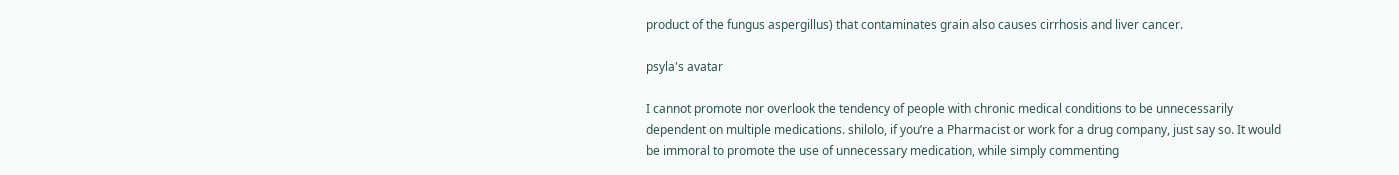product of the fungus aspergillus) that contaminates grain also causes cirrhosis and liver cancer.

psyla's avatar

I cannot promote nor overlook the tendency of people with chronic medical conditions to be unnecessarily dependent on multiple medications. shilolo, if you’re a Pharmacist or work for a drug company, just say so. It would be immoral to promote the use of unnecessary medication, while simply commenting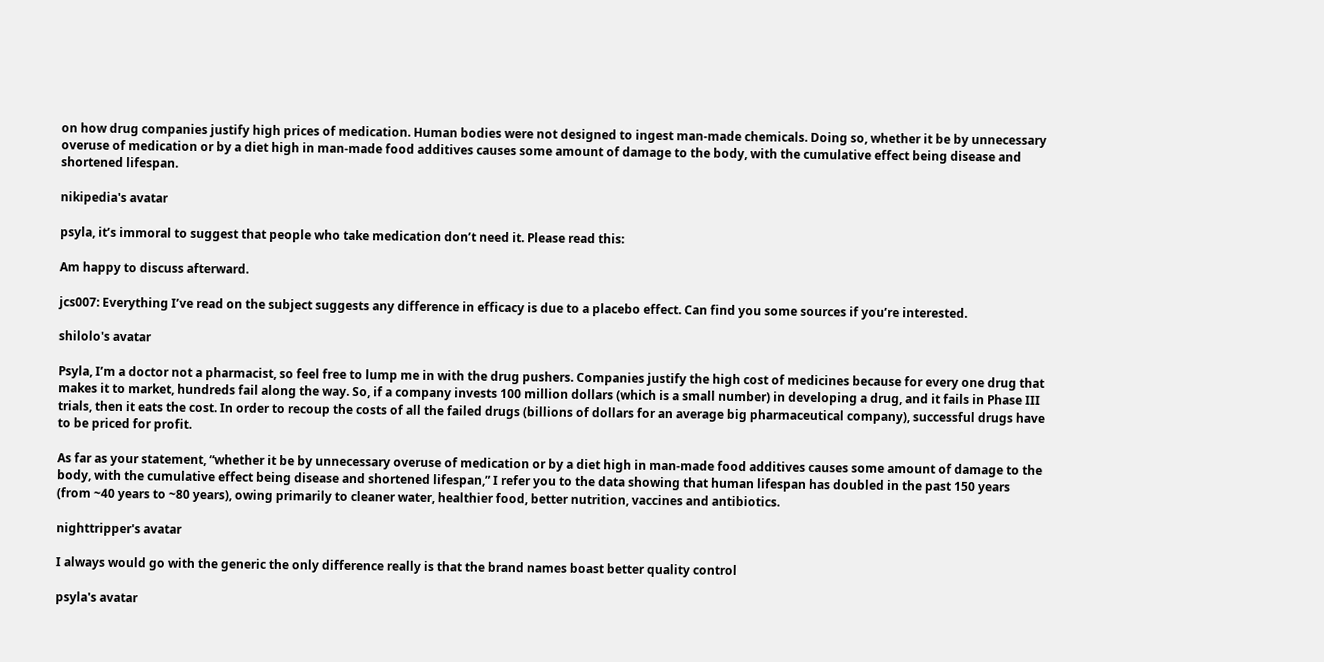on how drug companies justify high prices of medication. Human bodies were not designed to ingest man-made chemicals. Doing so, whether it be by unnecessary overuse of medication or by a diet high in man-made food additives causes some amount of damage to the body, with the cumulative effect being disease and shortened lifespan.

nikipedia's avatar

psyla, it’s immoral to suggest that people who take medication don’t need it. Please read this:

Am happy to discuss afterward.

jcs007: Everything I’ve read on the subject suggests any difference in efficacy is due to a placebo effect. Can find you some sources if you’re interested.

shilolo's avatar

Psyla, I’m a doctor not a pharmacist, so feel free to lump me in with the drug pushers. Companies justify the high cost of medicines because for every one drug that makes it to market, hundreds fail along the way. So, if a company invests 100 million dollars (which is a small number) in developing a drug, and it fails in Phase III trials, then it eats the cost. In order to recoup the costs of all the failed drugs (billions of dollars for an average big pharmaceutical company), successful drugs have to be priced for profit.

As far as your statement, “whether it be by unnecessary overuse of medication or by a diet high in man-made food additives causes some amount of damage to the body, with the cumulative effect being disease and shortened lifespan,” I refer you to the data showing that human lifespan has doubled in the past 150 years (from ~40 years to ~80 years), owing primarily to cleaner water, healthier food, better nutrition, vaccines and antibiotics.

nighttripper's avatar

I always would go with the generic the only difference really is that the brand names boast better quality control

psyla's avatar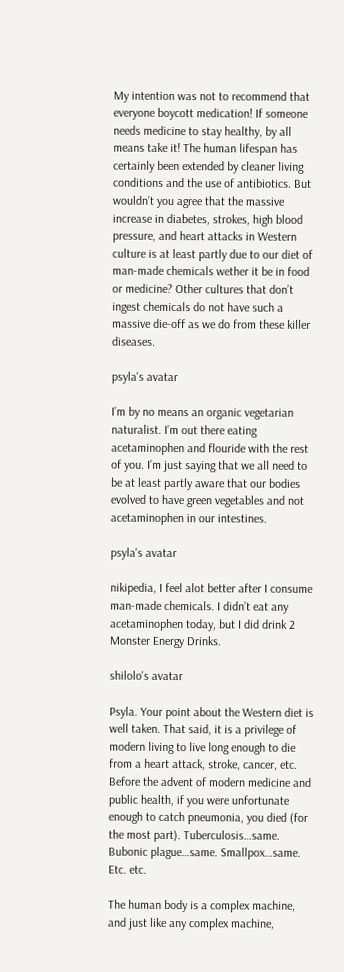My intention was not to recommend that everyone boycott medication! If someone needs medicine to stay healthy, by all means take it! The human lifespan has certainly been extended by cleaner living conditions and the use of antibiotics. But wouldn’t you agree that the massive increase in diabetes, strokes, high blood pressure, and heart attacks in Western culture is at least partly due to our diet of man-made chemicals wether it be in food or medicine? Other cultures that don’t ingest chemicals do not have such a massive die-off as we do from these killer diseases.

psyla's avatar

I’m by no means an organic vegetarian naturalist. I’m out there eating acetaminophen and flouride with the rest of you. I’m just saying that we all need to be at least partly aware that our bodies evolved to have green vegetables and not acetaminophen in our intestines.

psyla's avatar

nikipedia, I feel alot better after I consume man-made chemicals. I didn’t eat any acetaminophen today, but I did drink 2 Monster Energy Drinks.

shilolo's avatar

Psyla. Your point about the Western diet is well taken. That said, it is a privilege of modern living to live long enough to die from a heart attack, stroke, cancer, etc. Before the advent of modern medicine and public health, if you were unfortunate enough to catch pneumonia, you died (for the most part). Tuberculosis…same. Bubonic plague…same. Smallpox…same. Etc. etc.

The human body is a complex machine, and just like any complex machine,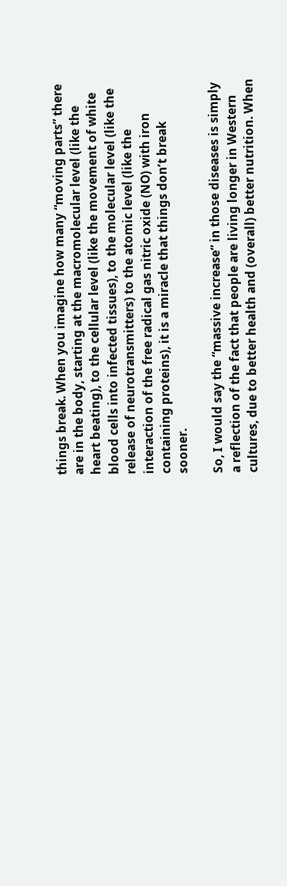things break. When you imagine how many “moving parts” there are in the body, starting at the macromolecular level (like the heart beating), to the cellular level (like the movement of white blood cells into infected tissues), to the molecular level (like the release of neurotransmitters) to the atomic level (like the interaction of the free radical gas nitric oxide (NO) with iron containing proteins), it is a miracle that things don’t break sooner.

So, I would say the “massive increase” in those diseases is simply a reflection of the fact that people are living longer in Western cultures, due to better health and (overall) better nutrition. When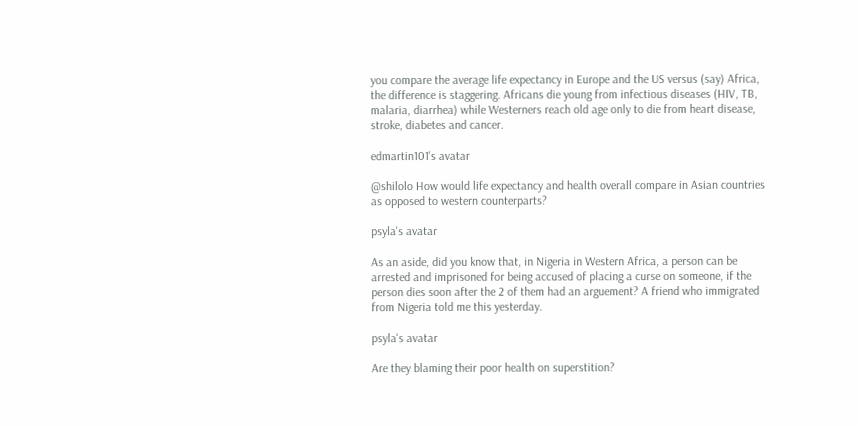you compare the average life expectancy in Europe and the US versus (say) Africa, the difference is staggering. Africans die young from infectious diseases (HIV, TB, malaria, diarrhea) while Westerners reach old age only to die from heart disease, stroke, diabetes and cancer.

edmartin101's avatar

@shilolo How would life expectancy and health overall compare in Asian countries as opposed to western counterparts?

psyla's avatar

As an aside, did you know that, in Nigeria in Western Africa, a person can be arrested and imprisoned for being accused of placing a curse on someone, if the person dies soon after the 2 of them had an arguement? A friend who immigrated from Nigeria told me this yesterday.

psyla's avatar

Are they blaming their poor health on superstition?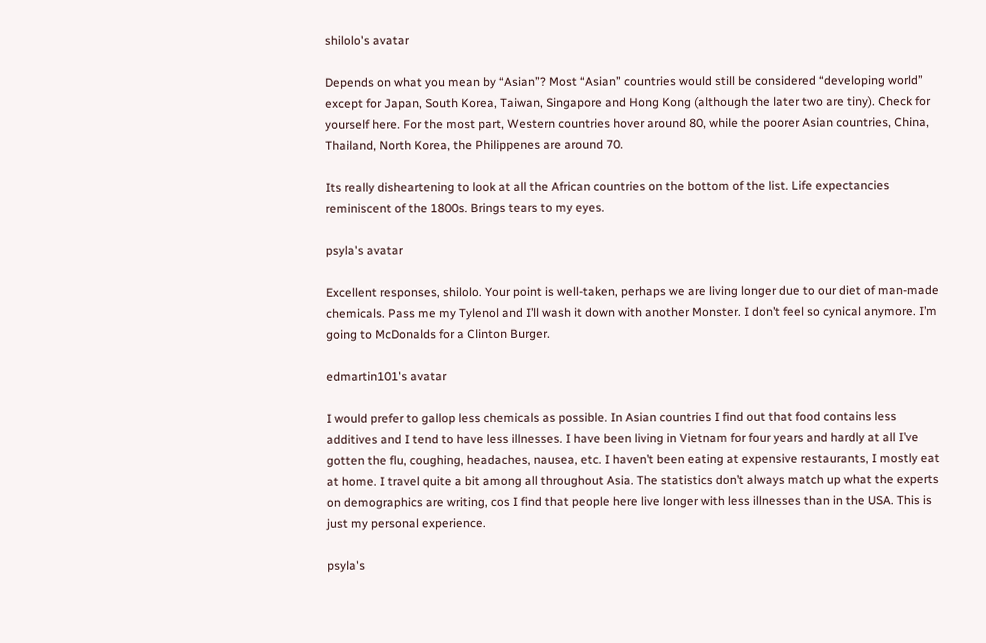shilolo's avatar

Depends on what you mean by “Asian”? Most “Asian” countries would still be considered “developing world” except for Japan, South Korea, Taiwan, Singapore and Hong Kong (although the later two are tiny). Check for yourself here. For the most part, Western countries hover around 80, while the poorer Asian countries, China, Thailand, North Korea, the Philippenes are around 70.

Its really disheartening to look at all the African countries on the bottom of the list. Life expectancies reminiscent of the 1800s. Brings tears to my eyes.

psyla's avatar

Excellent responses, shilolo. Your point is well-taken, perhaps we are living longer due to our diet of man-made chemicals. Pass me my Tylenol and I’ll wash it down with another Monster. I don’t feel so cynical anymore. I’m going to McDonalds for a Clinton Burger.

edmartin101's avatar

I would prefer to gallop less chemicals as possible. In Asian countries I find out that food contains less additives and I tend to have less illnesses. I have been living in Vietnam for four years and hardly at all I’ve gotten the flu, coughing, headaches, nausea, etc. I haven’t been eating at expensive restaurants, I mostly eat at home. I travel quite a bit among all throughout Asia. The statistics don’t always match up what the experts on demographics are writing, cos I find that people here live longer with less illnesses than in the USA. This is just my personal experience.

psyla's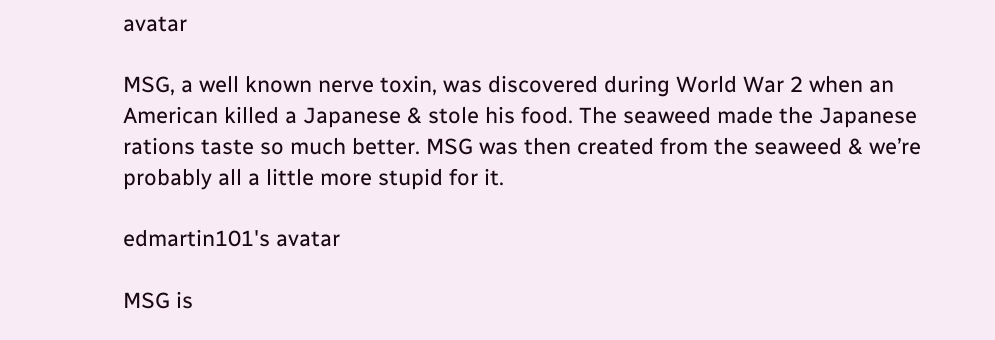avatar

MSG, a well known nerve toxin, was discovered during World War 2 when an American killed a Japanese & stole his food. The seaweed made the Japanese rations taste so much better. MSG was then created from the seaweed & we’re probably all a little more stupid for it.

edmartin101's avatar

MSG is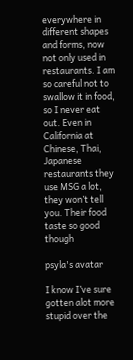everywhere in different shapes and forms, now not only used in restaurants. I am so careful not to swallow it in food, so I never eat out. Even in California at Chinese, Thai, Japanese restaurants they use MSG a lot, they won’t tell you. Their food taste so good though

psyla's avatar

I know I’ve sure gotten alot more stupid over the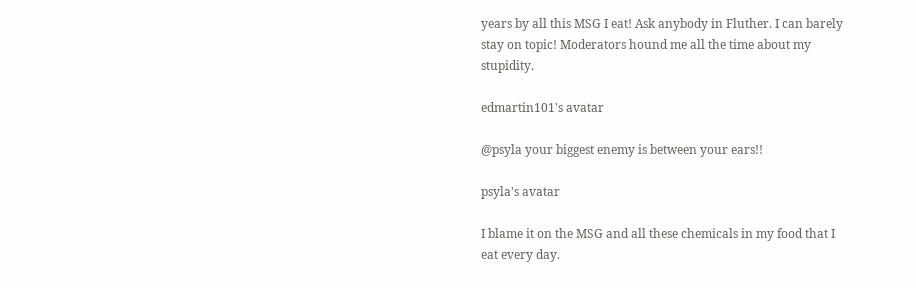years by all this MSG I eat! Ask anybody in Fluther. I can barely stay on topic! Moderators hound me all the time about my stupidity.

edmartin101's avatar

@psyla your biggest enemy is between your ears!!

psyla's avatar

I blame it on the MSG and all these chemicals in my food that I eat every day.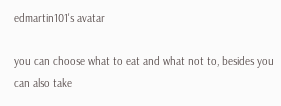edmartin101's avatar

you can choose what to eat and what not to, besides you can also take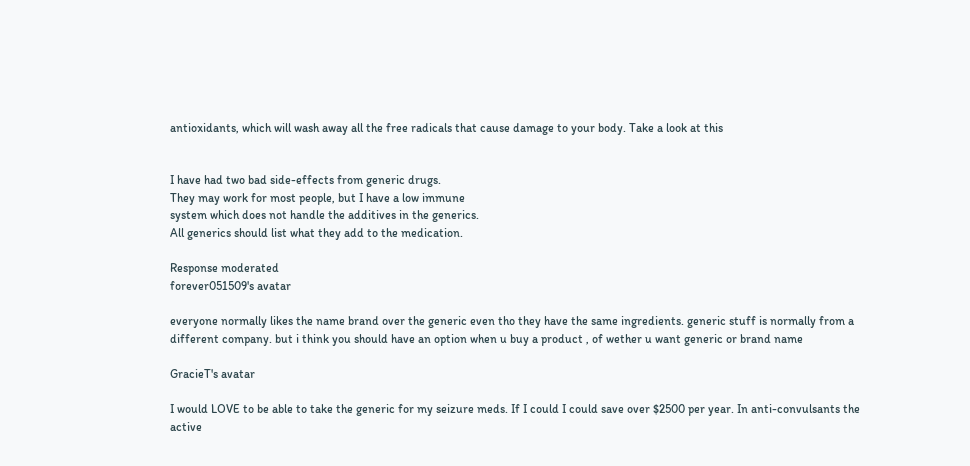antioxidants, which will wash away all the free radicals that cause damage to your body. Take a look at this


I have had two bad side-effects from generic drugs.
They may work for most people, but I have a low immune
system which does not handle the additives in the generics.
All generics should list what they add to the medication.

Response moderated
forever051509's avatar

everyone normally likes the name brand over the generic even tho they have the same ingredients. generic stuff is normally from a different company. but i think you should have an option when u buy a product , of wether u want generic or brand name

GracieT's avatar

I would LOVE to be able to take the generic for my seizure meds. If I could I could save over $2500 per year. In anti-convulsants the active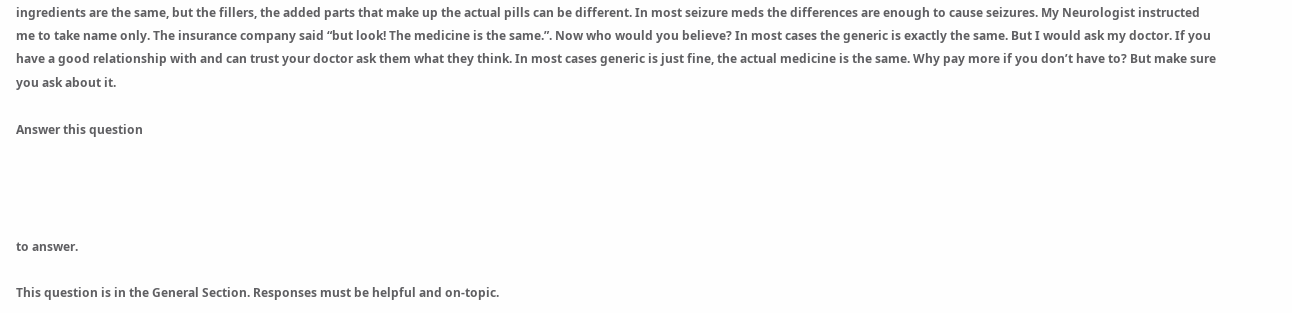ingredients are the same, but the fillers, the added parts that make up the actual pills can be different. In most seizure meds the differences are enough to cause seizures. My Neurologist instructed me to take name only. The insurance company said “but look! The medicine is the same.”. Now who would you believe? In most cases the generic is exactly the same. But I would ask my doctor. If you have a good relationship with and can trust your doctor ask them what they think. In most cases generic is just fine, the actual medicine is the same. Why pay more if you don’t have to? But make sure you ask about it.

Answer this question




to answer.

This question is in the General Section. Responses must be helpful and on-topic.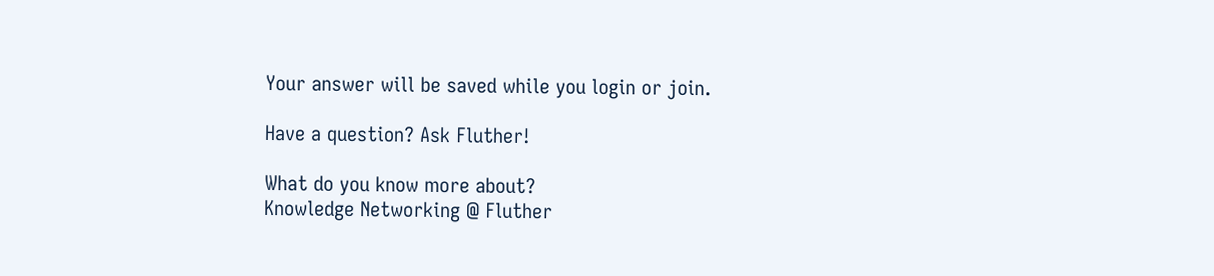Your answer will be saved while you login or join.

Have a question? Ask Fluther!

What do you know more about?
Knowledge Networking @ Fluther